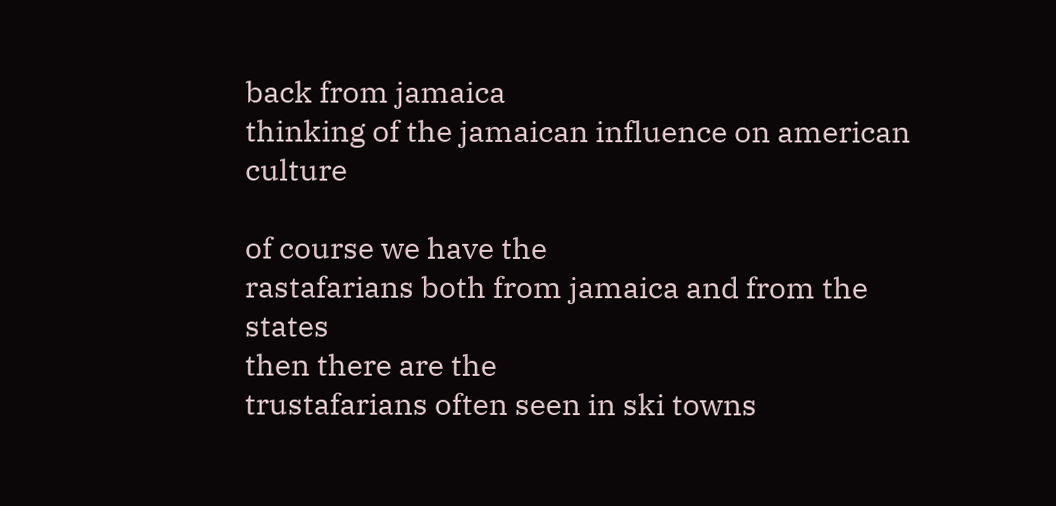back from jamaica
thinking of the jamaican influence on american culture

of course we have the
rastafarians both from jamaica and from the states
then there are the
trustafarians often seen in ski towns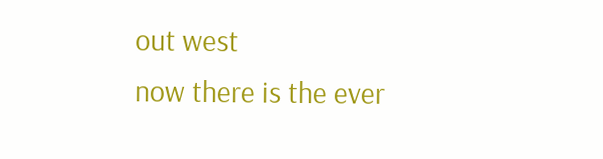out west
now there is the ever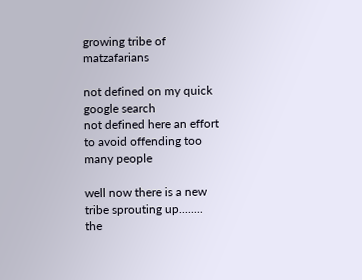growing tribe of matzafarians

not defined on my quick google search
not defined here an effort to avoid offending too many people

well now there is a new tribe sprouting up........
the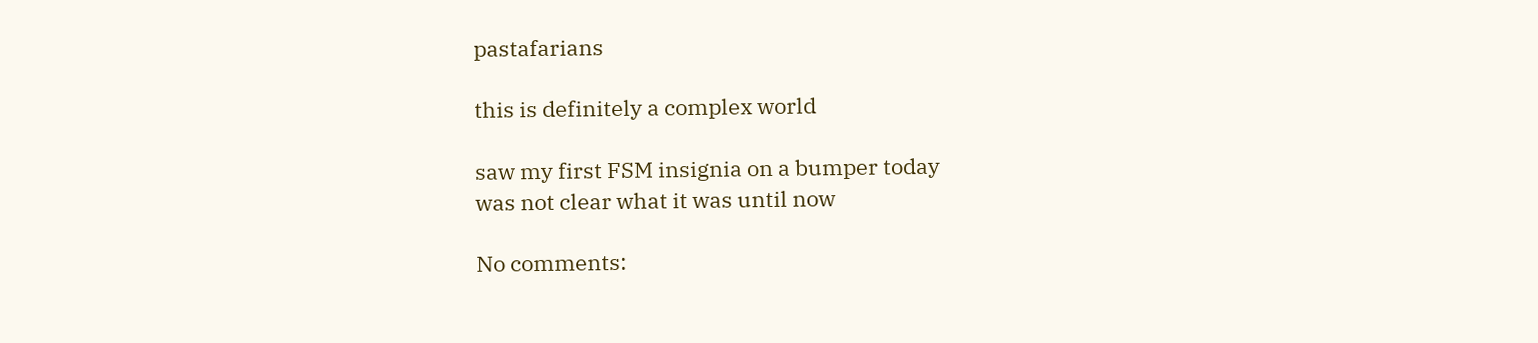pastafarians

this is definitely a complex world

saw my first FSM insignia on a bumper today
was not clear what it was until now

No comments: